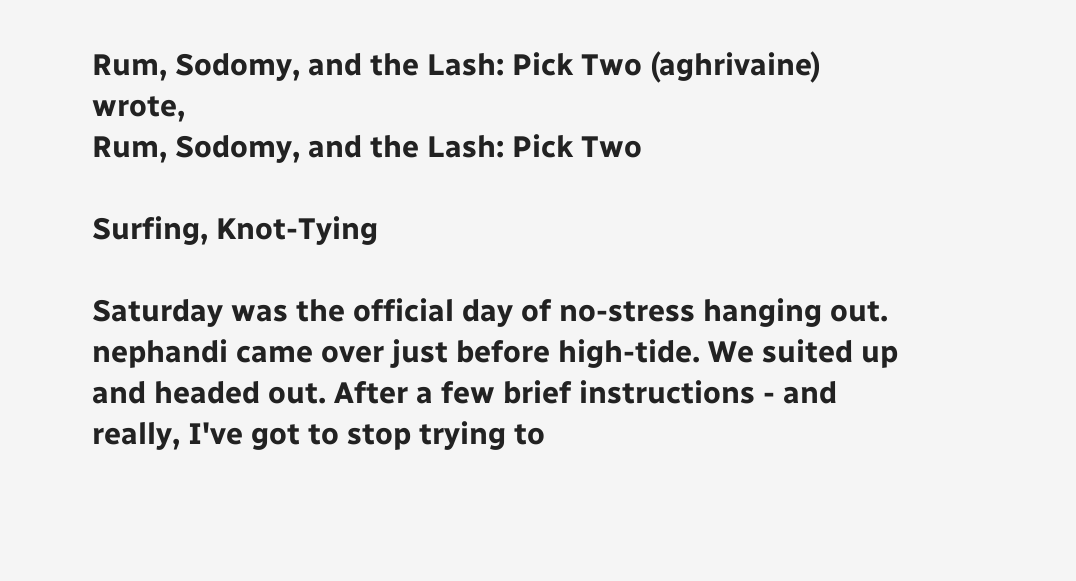Rum, Sodomy, and the Lash: Pick Two (aghrivaine) wrote,
Rum, Sodomy, and the Lash: Pick Two

Surfing, Knot-Tying

Saturday was the official day of no-stress hanging out. nephandi came over just before high-tide. We suited up and headed out. After a few brief instructions - and really, I've got to stop trying to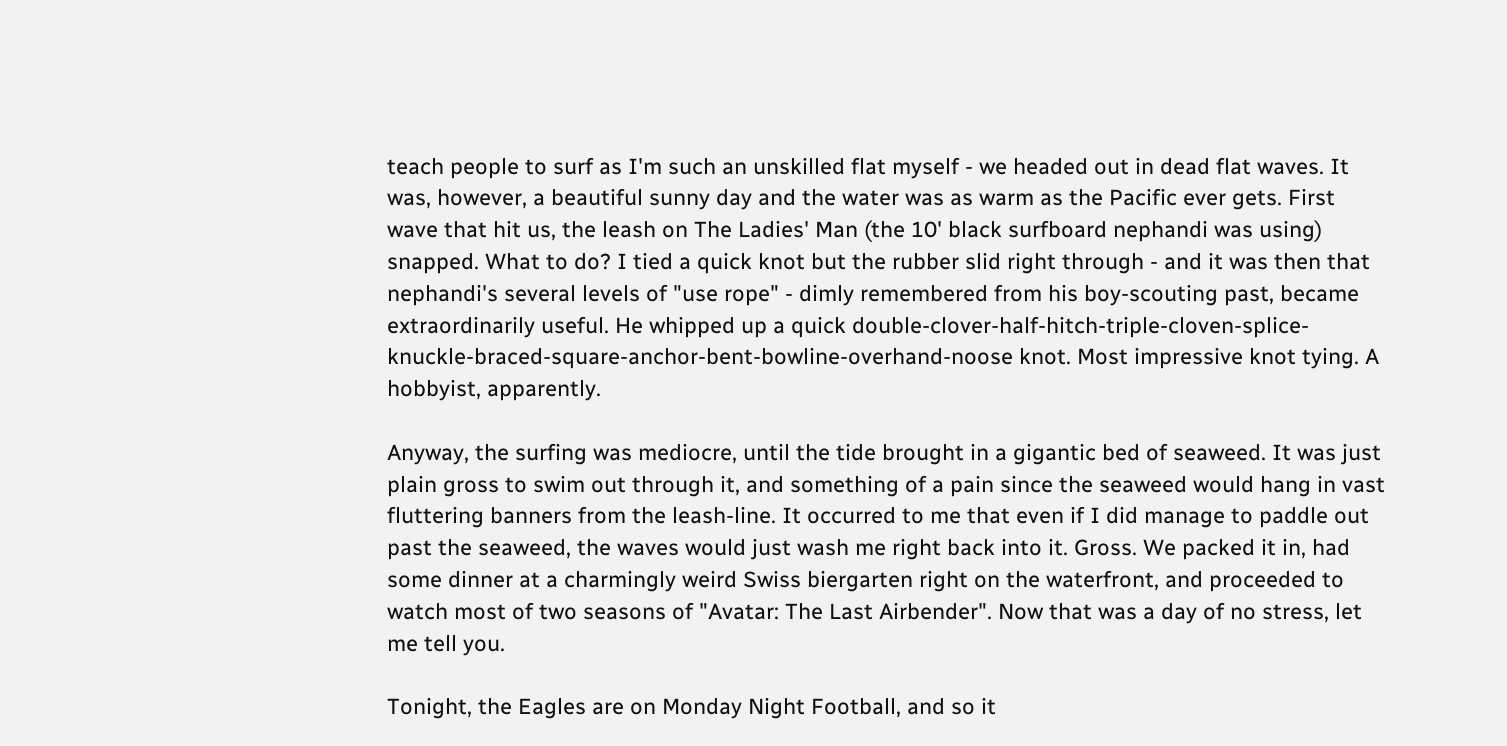teach people to surf as I'm such an unskilled flat myself - we headed out in dead flat waves. It was, however, a beautiful sunny day and the water was as warm as the Pacific ever gets. First wave that hit us, the leash on The Ladies' Man (the 10' black surfboard nephandi was using) snapped. What to do? I tied a quick knot but the rubber slid right through - and it was then that nephandi's several levels of "use rope" - dimly remembered from his boy-scouting past, became extraordinarily useful. He whipped up a quick double-clover-half-hitch-triple-cloven-splice-knuckle-braced-square-anchor-bent-bowline-overhand-noose knot. Most impressive knot tying. A hobbyist, apparently.

Anyway, the surfing was mediocre, until the tide brought in a gigantic bed of seaweed. It was just plain gross to swim out through it, and something of a pain since the seaweed would hang in vast fluttering banners from the leash-line. It occurred to me that even if I did manage to paddle out past the seaweed, the waves would just wash me right back into it. Gross. We packed it in, had some dinner at a charmingly weird Swiss biergarten right on the waterfront, and proceeded to watch most of two seasons of "Avatar: The Last Airbender". Now that was a day of no stress, let me tell you.

Tonight, the Eagles are on Monday Night Football, and so it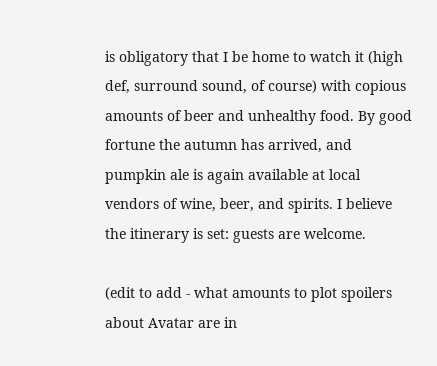is obligatory that I be home to watch it (high def, surround sound, of course) with copious amounts of beer and unhealthy food. By good fortune the autumn has arrived, and pumpkin ale is again available at local vendors of wine, beer, and spirits. I believe the itinerary is set: guests are welcome.

(edit to add - what amounts to plot spoilers about Avatar are in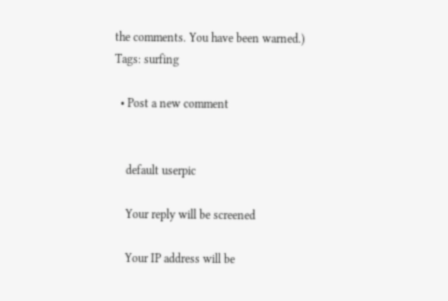the comments. You have been warned.)
Tags: surfing

  • Post a new comment


    default userpic

    Your reply will be screened

    Your IP address will be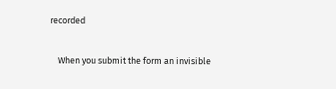recorded

    When you submit the form an invisible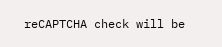reCAPTCHA check will be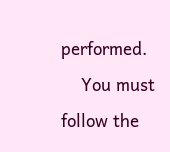performed.
    You must follow the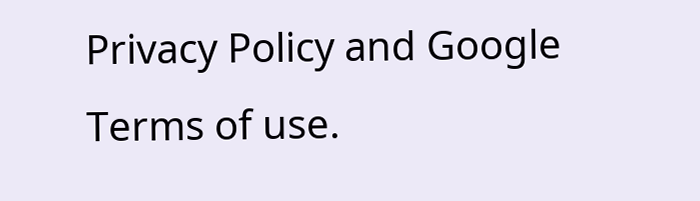Privacy Policy and Google Terms of use.